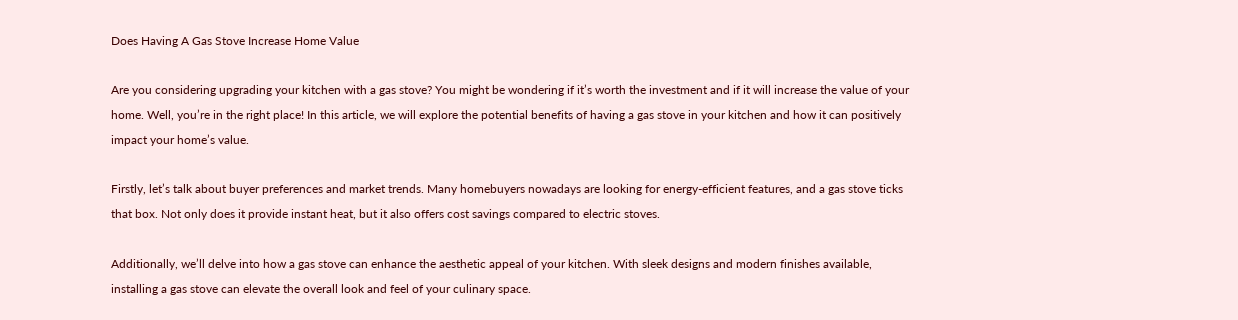Does Having A Gas Stove Increase Home Value

Are you considering upgrading your kitchen with a gas stove? You might be wondering if it’s worth the investment and if it will increase the value of your home. Well, you’re in the right place! In this article, we will explore the potential benefits of having a gas stove in your kitchen and how it can positively impact your home’s value.

Firstly, let’s talk about buyer preferences and market trends. Many homebuyers nowadays are looking for energy-efficient features, and a gas stove ticks that box. Not only does it provide instant heat, but it also offers cost savings compared to electric stoves.

Additionally, we’ll delve into how a gas stove can enhance the aesthetic appeal of your kitchen. With sleek designs and modern finishes available, installing a gas stove can elevate the overall look and feel of your culinary space.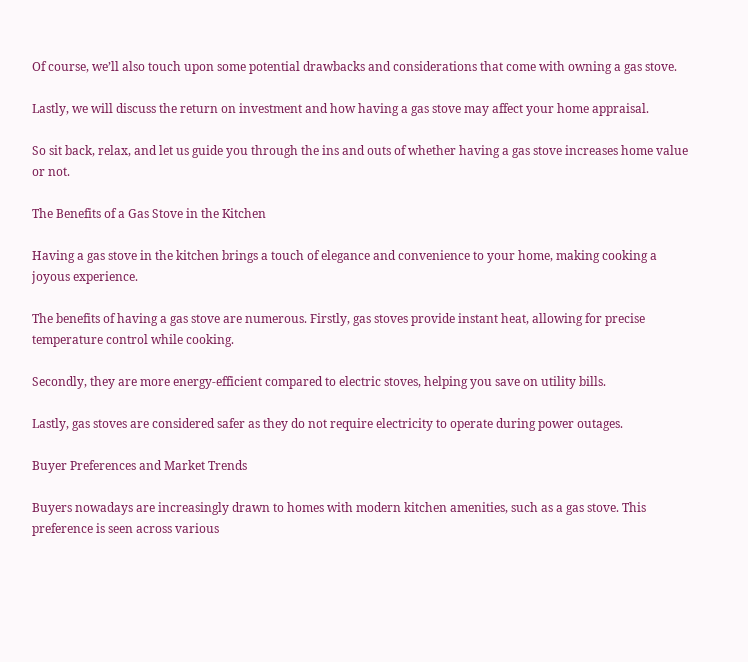Of course, we’ll also touch upon some potential drawbacks and considerations that come with owning a gas stove.

Lastly, we will discuss the return on investment and how having a gas stove may affect your home appraisal.

So sit back, relax, and let us guide you through the ins and outs of whether having a gas stove increases home value or not.

The Benefits of a Gas Stove in the Kitchen

Having a gas stove in the kitchen brings a touch of elegance and convenience to your home, making cooking a joyous experience.

The benefits of having a gas stove are numerous. Firstly, gas stoves provide instant heat, allowing for precise temperature control while cooking.

Secondly, they are more energy-efficient compared to electric stoves, helping you save on utility bills.

Lastly, gas stoves are considered safer as they do not require electricity to operate during power outages.

Buyer Preferences and Market Trends

Buyers nowadays are increasingly drawn to homes with modern kitchen amenities, such as a gas stove. This preference is seen across various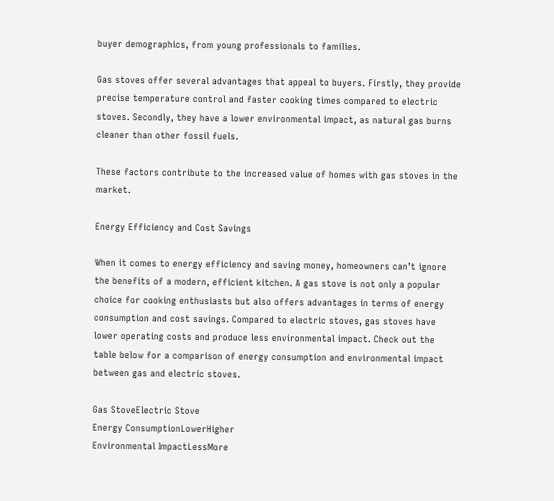buyer demographics, from young professionals to families.

Gas stoves offer several advantages that appeal to buyers. Firstly, they provide precise temperature control and faster cooking times compared to electric stoves. Secondly, they have a lower environmental impact, as natural gas burns cleaner than other fossil fuels.

These factors contribute to the increased value of homes with gas stoves in the market.

Energy Efficiency and Cost Savings

When it comes to energy efficiency and saving money, homeowners can’t ignore the benefits of a modern, efficient kitchen. A gas stove is not only a popular choice for cooking enthusiasts but also offers advantages in terms of energy consumption and cost savings. Compared to electric stoves, gas stoves have lower operating costs and produce less environmental impact. Check out the table below for a comparison of energy consumption and environmental impact between gas and electric stoves.

Gas StoveElectric Stove
Energy ConsumptionLowerHigher
Environmental ImpactLessMore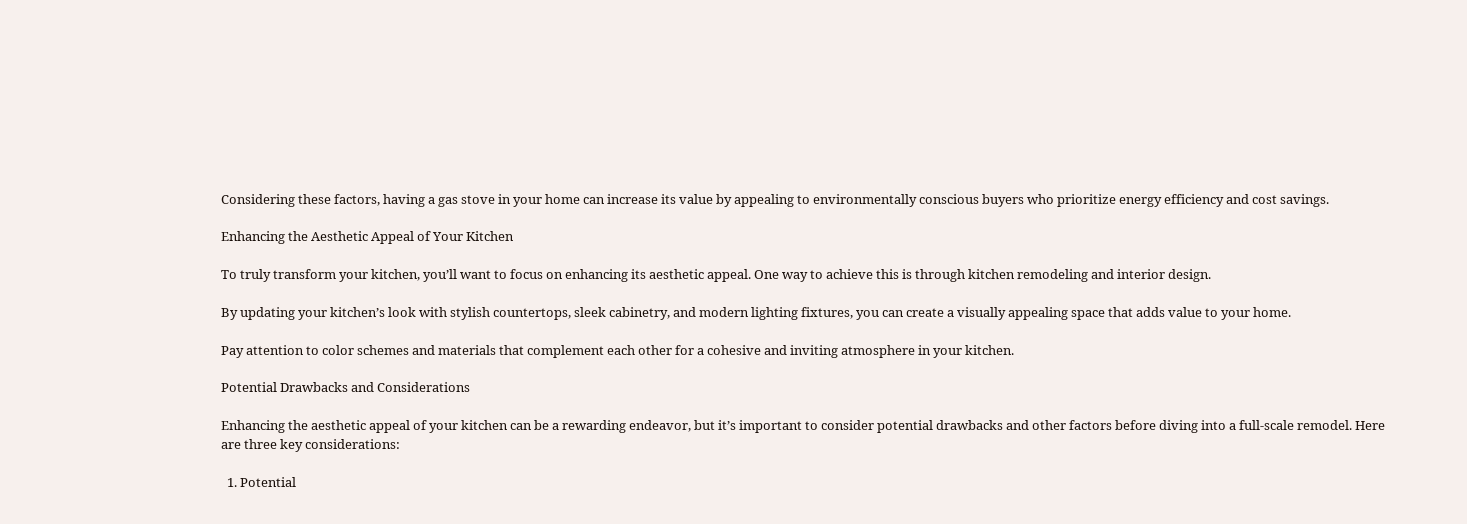Considering these factors, having a gas stove in your home can increase its value by appealing to environmentally conscious buyers who prioritize energy efficiency and cost savings.

Enhancing the Aesthetic Appeal of Your Kitchen

To truly transform your kitchen, you’ll want to focus on enhancing its aesthetic appeal. One way to achieve this is through kitchen remodeling and interior design.

By updating your kitchen’s look with stylish countertops, sleek cabinetry, and modern lighting fixtures, you can create a visually appealing space that adds value to your home.

Pay attention to color schemes and materials that complement each other for a cohesive and inviting atmosphere in your kitchen.

Potential Drawbacks and Considerations

Enhancing the aesthetic appeal of your kitchen can be a rewarding endeavor, but it’s important to consider potential drawbacks and other factors before diving into a full-scale remodel. Here are three key considerations:

  1. Potential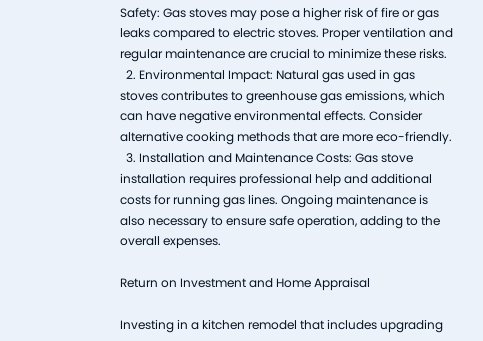Safety: Gas stoves may pose a higher risk of fire or gas leaks compared to electric stoves. Proper ventilation and regular maintenance are crucial to minimize these risks.
  2. Environmental Impact: Natural gas used in gas stoves contributes to greenhouse gas emissions, which can have negative environmental effects. Consider alternative cooking methods that are more eco-friendly.
  3. Installation and Maintenance Costs: Gas stove installation requires professional help and additional costs for running gas lines. Ongoing maintenance is also necessary to ensure safe operation, adding to the overall expenses.

Return on Investment and Home Appraisal

Investing in a kitchen remodel that includes upgrading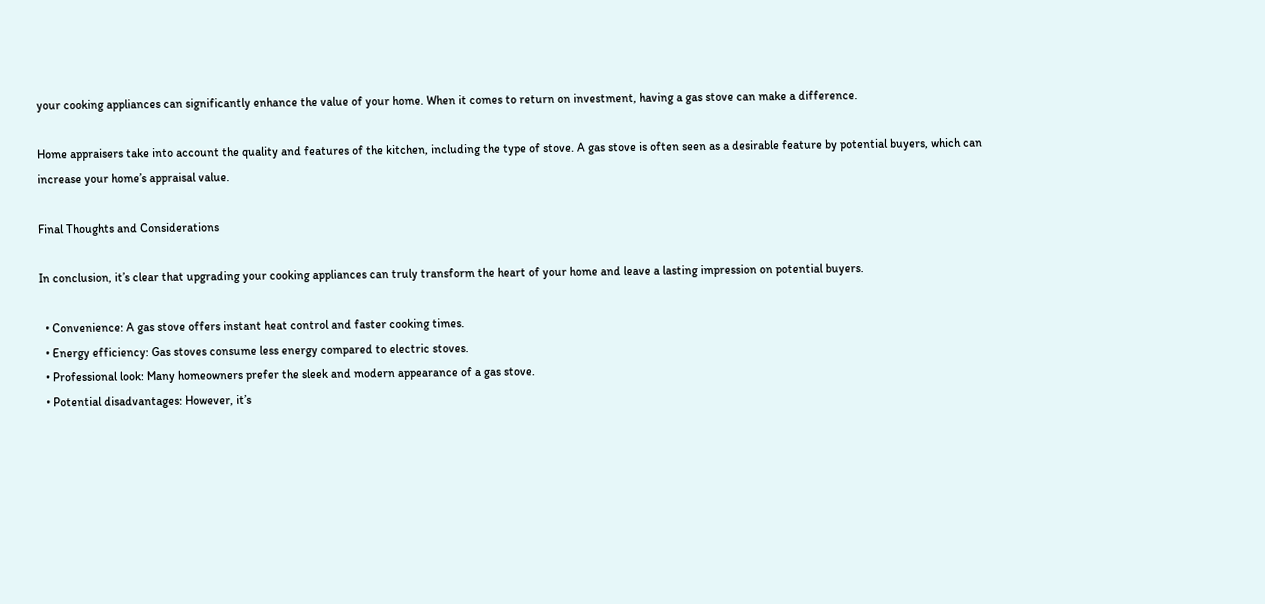your cooking appliances can significantly enhance the value of your home. When it comes to return on investment, having a gas stove can make a difference.

Home appraisers take into account the quality and features of the kitchen, including the type of stove. A gas stove is often seen as a desirable feature by potential buyers, which can increase your home’s appraisal value.

Final Thoughts and Considerations

In conclusion, it’s clear that upgrading your cooking appliances can truly transform the heart of your home and leave a lasting impression on potential buyers.

  • Convenience: A gas stove offers instant heat control and faster cooking times.
  • Energy efficiency: Gas stoves consume less energy compared to electric stoves.
  • Professional look: Many homeowners prefer the sleek and modern appearance of a gas stove.
  • Potential disadvantages: However, it’s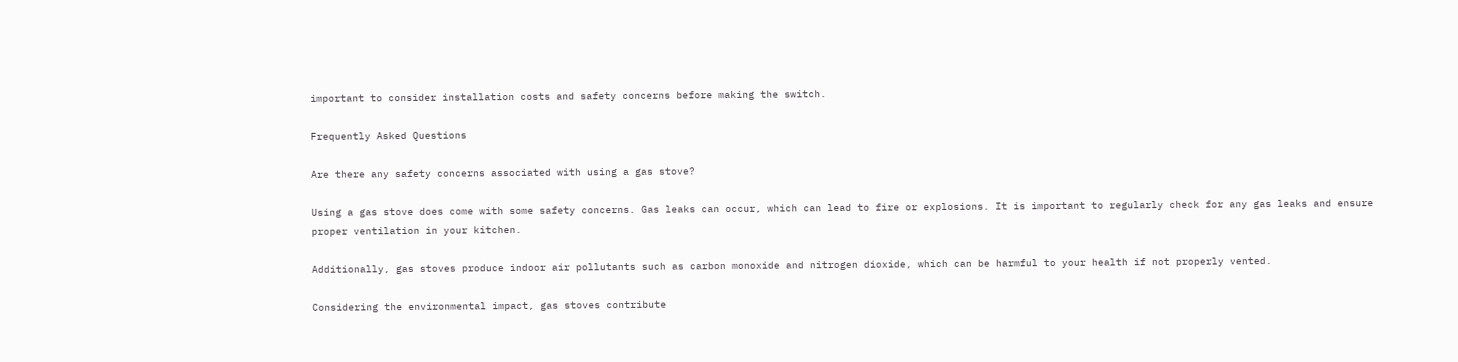important to consider installation costs and safety concerns before making the switch.

Frequently Asked Questions

Are there any safety concerns associated with using a gas stove?

Using a gas stove does come with some safety concerns. Gas leaks can occur, which can lead to fire or explosions. It is important to regularly check for any gas leaks and ensure proper ventilation in your kitchen.

Additionally, gas stoves produce indoor air pollutants such as carbon monoxide and nitrogen dioxide, which can be harmful to your health if not properly vented.

Considering the environmental impact, gas stoves contribute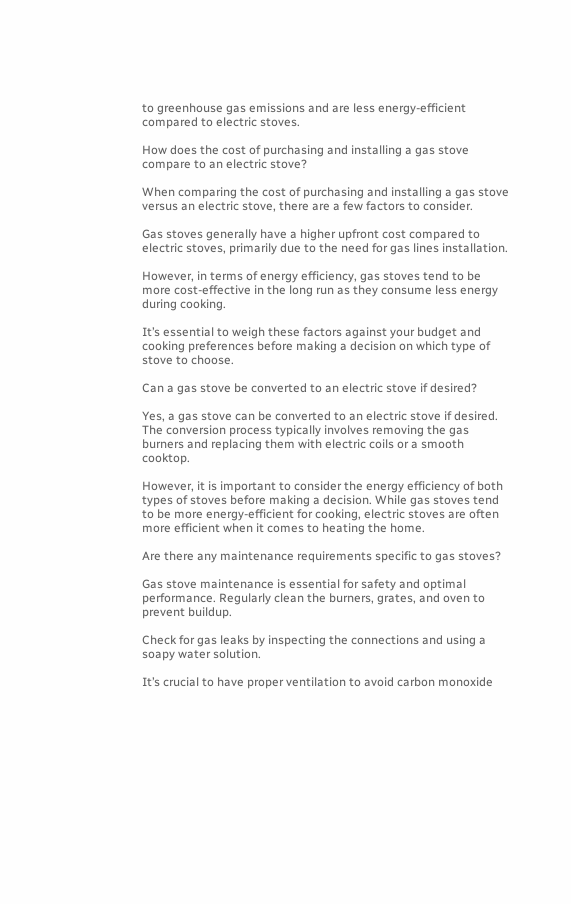to greenhouse gas emissions and are less energy-efficient compared to electric stoves.

How does the cost of purchasing and installing a gas stove compare to an electric stove?

When comparing the cost of purchasing and installing a gas stove versus an electric stove, there are a few factors to consider.

Gas stoves generally have a higher upfront cost compared to electric stoves, primarily due to the need for gas lines installation.

However, in terms of energy efficiency, gas stoves tend to be more cost-effective in the long run as they consume less energy during cooking.

It’s essential to weigh these factors against your budget and cooking preferences before making a decision on which type of stove to choose.

Can a gas stove be converted to an electric stove if desired?

Yes, a gas stove can be converted to an electric stove if desired. The conversion process typically involves removing the gas burners and replacing them with electric coils or a smooth cooktop.

However, it is important to consider the energy efficiency of both types of stoves before making a decision. While gas stoves tend to be more energy-efficient for cooking, electric stoves are often more efficient when it comes to heating the home.

Are there any maintenance requirements specific to gas stoves?

Gas stove maintenance is essential for safety and optimal performance. Regularly clean the burners, grates, and oven to prevent buildup.

Check for gas leaks by inspecting the connections and using a soapy water solution.

It’s crucial to have proper ventilation to avoid carbon monoxide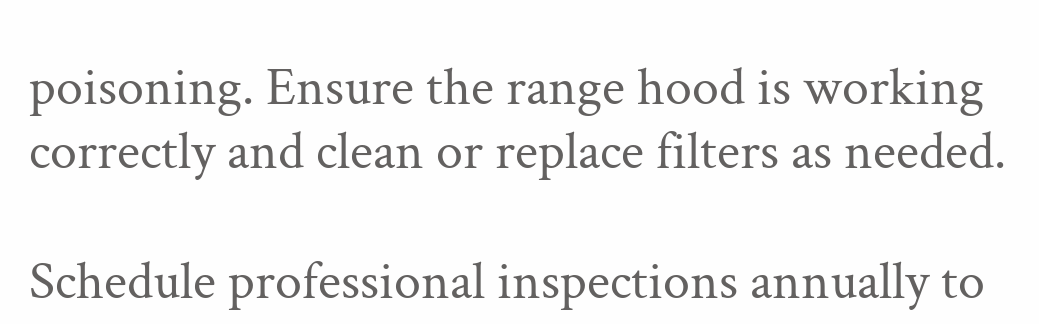poisoning. Ensure the range hood is working correctly and clean or replace filters as needed.

Schedule professional inspections annually to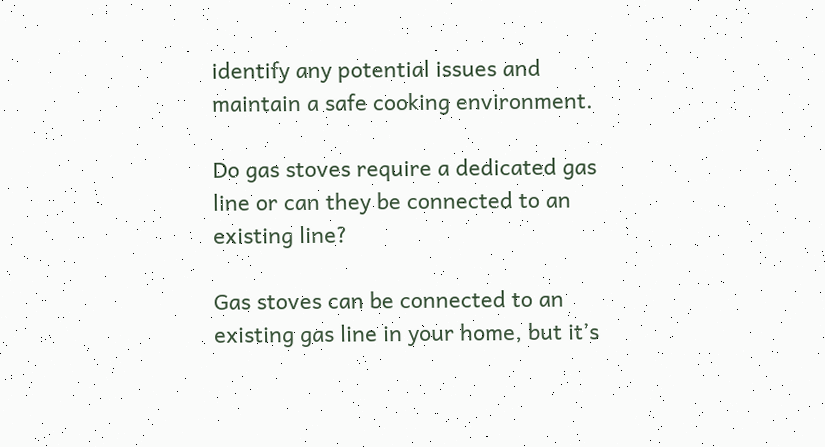identify any potential issues and maintain a safe cooking environment.

Do gas stoves require a dedicated gas line or can they be connected to an existing line?

Gas stoves can be connected to an existing gas line in your home, but it’s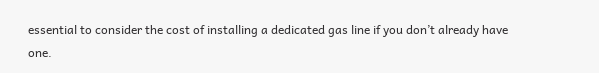essential to consider the cost of installing a dedicated gas line if you don’t already have one.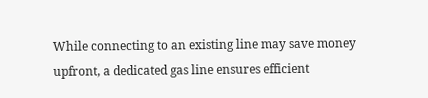While connecting to an existing line may save money upfront, a dedicated gas line ensures efficient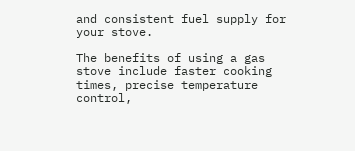and consistent fuel supply for your stove.

The benefits of using a gas stove include faster cooking times, precise temperature control,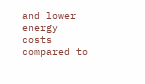and lower energy costs compared to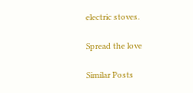electric stoves.

Spread the love

Similar Posts